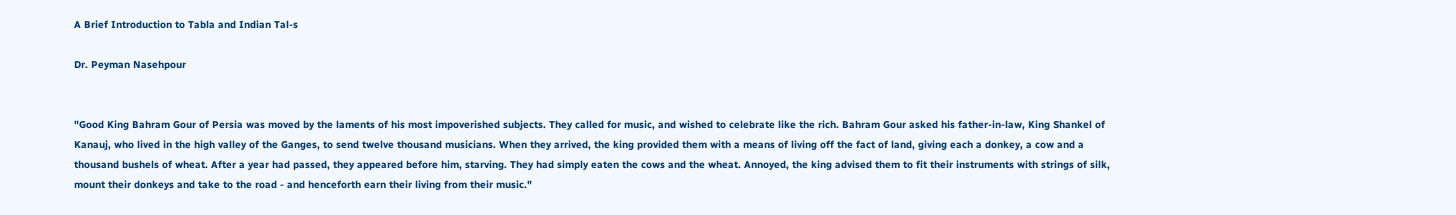A Brief Introduction to Tabla and Indian Tal-s

Dr. Peyman Nasehpour


"Good King Bahram Gour of Persia was moved by the laments of his most impoverished subjects. They called for music, and wished to celebrate like the rich. Bahram Gour asked his father-in-law, King Shankel of Kanauj, who lived in the high valley of the Ganges, to send twelve thousand musicians. When they arrived, the king provided them with a means of living off the fact of land, giving each a donkey, a cow and a thousand bushels of wheat. After a year had passed, they appeared before him, starving. They had simply eaten the cows and the wheat. Annoyed, the king advised them to fit their instruments with strings of silk, mount their donkeys and take to the road - and henceforth earn their living from their music."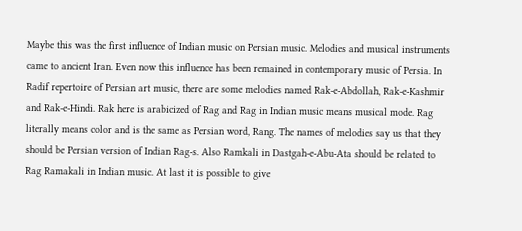Maybe this was the first influence of Indian music on Persian music. Melodies and musical instruments came to ancient Iran. Even now this influence has been remained in contemporary music of Persia. In Radif repertoire of Persian art music, there are some melodies named Rak-e-Abdollah, Rak-e-Kashmir and Rak-e-Hindi. Rak here is arabicized of Rag and Rag in Indian music means musical mode. Rag literally means color and is the same as Persian word, Rang. The names of melodies say us that they should be Persian version of Indian Rag-s. Also Ramkali in Dastgah-e-Abu-Ata should be related to Rag Ramakali in Indian music. At last it is possible to give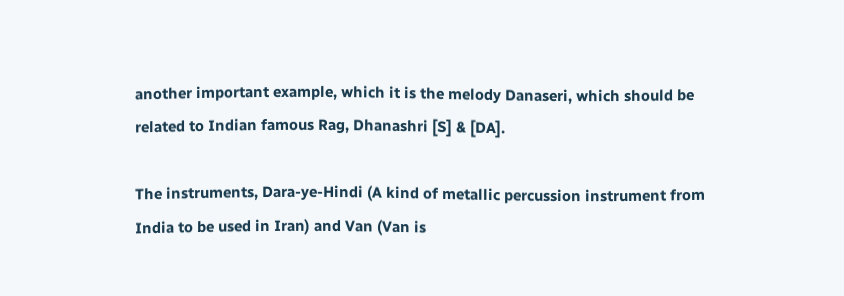another important example, which it is the melody Danaseri, which should be related to Indian famous Rag, Dhanashri [S] & [DA].

The instruments, Dara-ye-Hindi (A kind of metallic percussion instrument from India to be used in Iran) and Van (Van is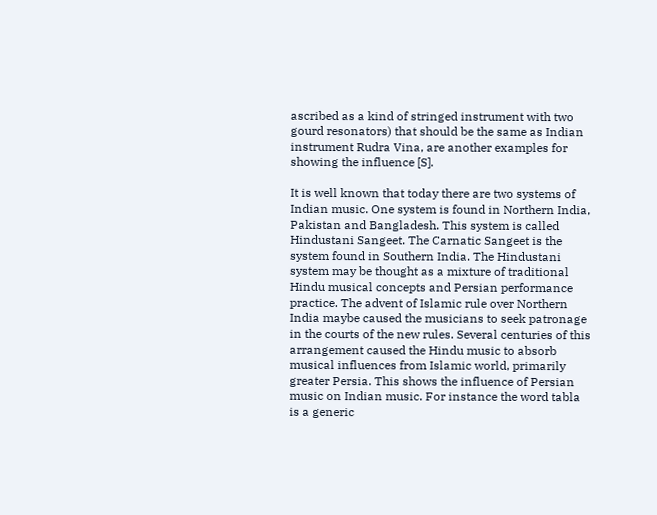ascribed as a kind of stringed instrument with two gourd resonators) that should be the same as Indian instrument Rudra Vina, are another examples for showing the influence [S].

It is well known that today there are two systems of Indian music. One system is found in Northern India, Pakistan and Bangladesh. This system is called Hindustani Sangeet. The Carnatic Sangeet is the system found in Southern India. The Hindustani system may be thought as a mixture of traditional Hindu musical concepts and Persian performance practice. The advent of Islamic rule over Northern India maybe caused the musicians to seek patronage in the courts of the new rules. Several centuries of this arrangement caused the Hindu music to absorb musical influences from Islamic world, primarily greater Persia. This shows the influence of Persian music on Indian music. For instance the word tabla is a generic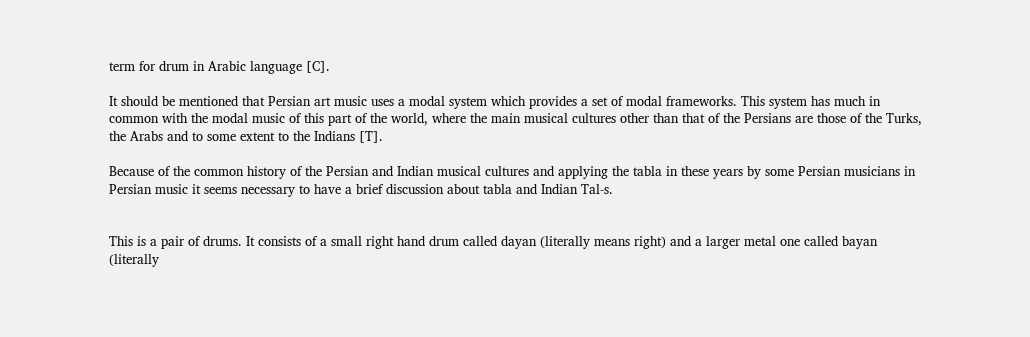term for drum in Arabic language [C].

It should be mentioned that Persian art music uses a modal system which provides a set of modal frameworks. This system has much in common with the modal music of this part of the world, where the main musical cultures other than that of the Persians are those of the Turks, the Arabs and to some extent to the Indians [T].

Because of the common history of the Persian and Indian musical cultures and applying the tabla in these years by some Persian musicians in Persian music it seems necessary to have a brief discussion about tabla and Indian Tal-s.


This is a pair of drums. It consists of a small right hand drum called dayan (literally means right) and a larger metal one called bayan (literally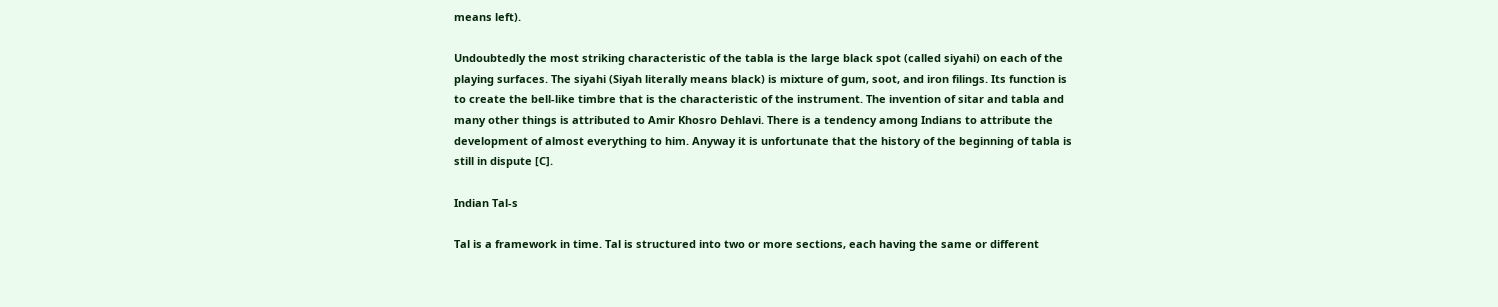means left).

Undoubtedly the most striking characteristic of the tabla is the large black spot (called siyahi) on each of the playing surfaces. The siyahi (Siyah literally means black) is mixture of gum, soot, and iron filings. Its function is to create the bell-like timbre that is the characteristic of the instrument. The invention of sitar and tabla and many other things is attributed to Amir Khosro Dehlavi. There is a tendency among Indians to attribute the development of almost everything to him. Anyway it is unfortunate that the history of the beginning of tabla is still in dispute [C].

Indian Tal-s

Tal is a framework in time. Tal is structured into two or more sections, each having the same or different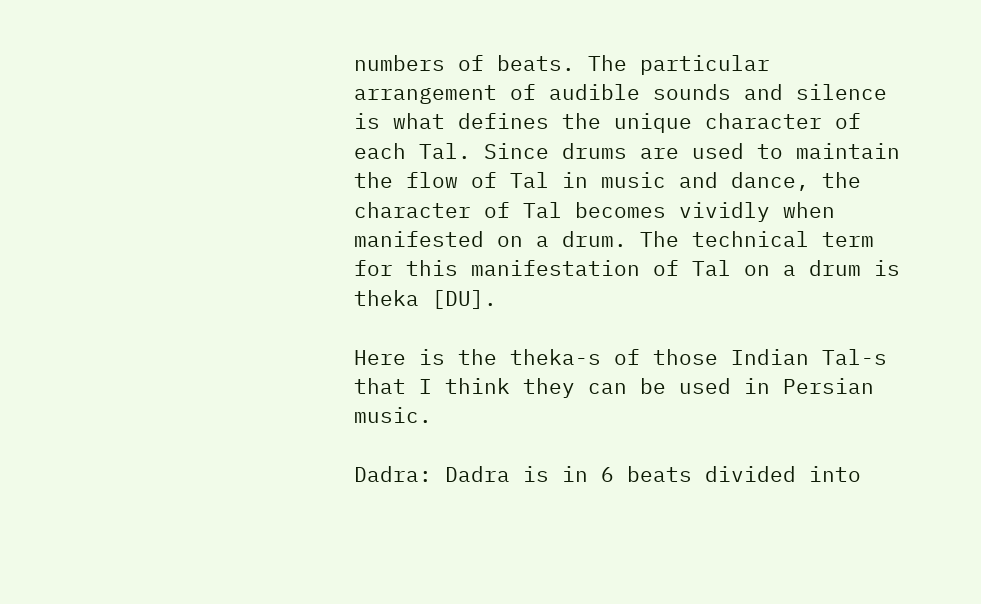numbers of beats. The particular arrangement of audible sounds and silence is what defines the unique character of each Tal. Since drums are used to maintain the flow of Tal in music and dance, the character of Tal becomes vividly when manifested on a drum. The technical term for this manifestation of Tal on a drum is theka [DU].

Here is the theka-s of those Indian Tal-s that I think they can be used in Persian music.

Dadra: Dadra is in 6 beats divided into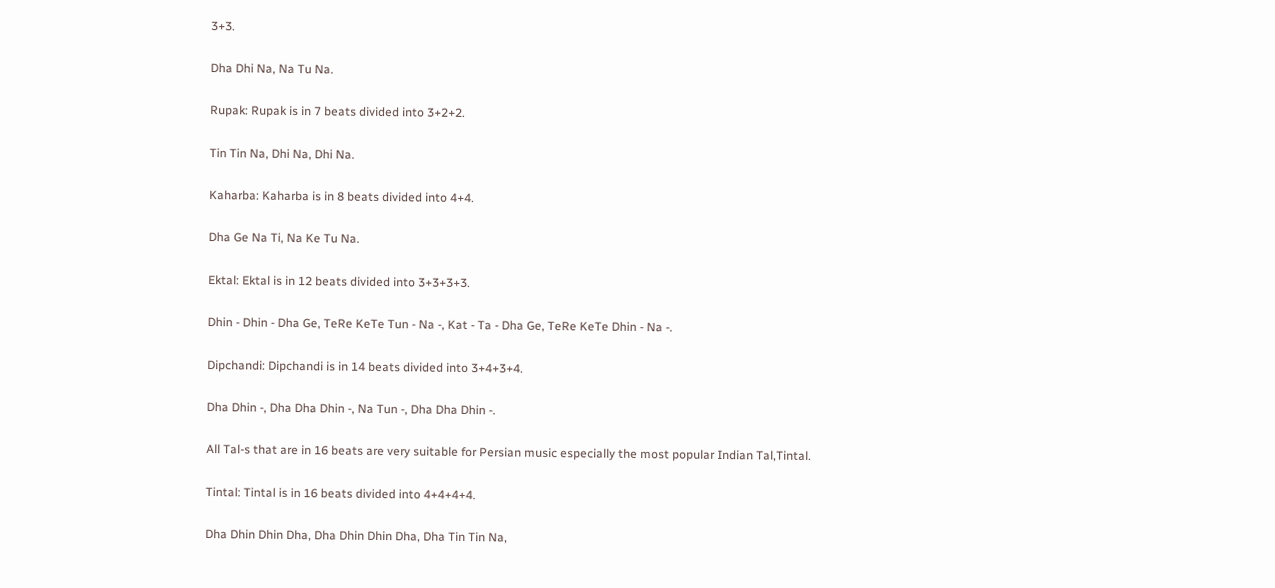3+3.

Dha Dhi Na, Na Tu Na.

Rupak: Rupak is in 7 beats divided into 3+2+2.

Tin Tin Na, Dhi Na, Dhi Na.

Kaharba: Kaharba is in 8 beats divided into 4+4.

Dha Ge Na Ti, Na Ke Tu Na.

Ektal: Ektal is in 12 beats divided into 3+3+3+3.

Dhin - Dhin - Dha Ge, TeRe KeTe Tun - Na -, Kat - Ta - Dha Ge, TeRe KeTe Dhin - Na -.

Dipchandi: Dipchandi is in 14 beats divided into 3+4+3+4.

Dha Dhin -, Dha Dha Dhin -, Na Tun -, Dha Dha Dhin -.

All Tal-s that are in 16 beats are very suitable for Persian music especially the most popular Indian Tal,Tintal.

Tintal: Tintal is in 16 beats divided into 4+4+4+4.

Dha Dhin Dhin Dha, Dha Dhin Dhin Dha, Dha Tin Tin Na,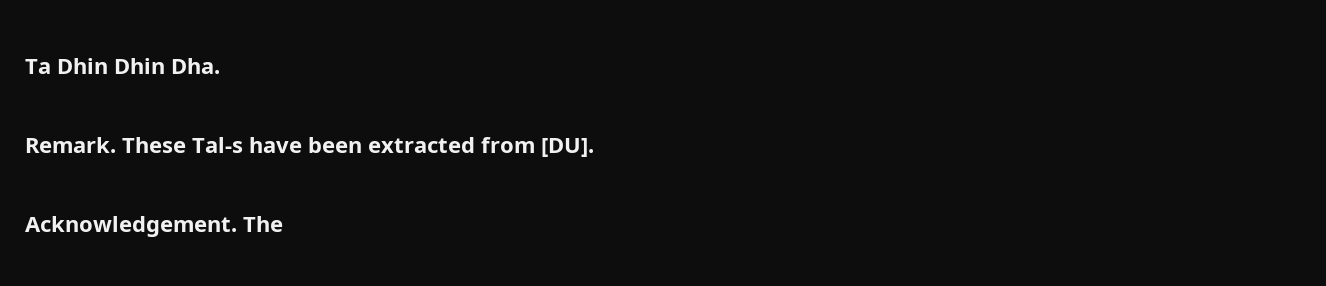Ta Dhin Dhin Dha.

Remark. These Tal-s have been extracted from [DU].

Acknowledgement. The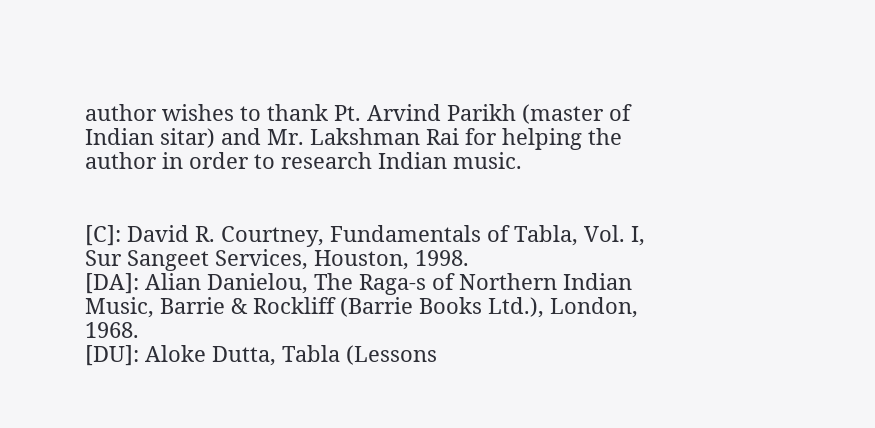author wishes to thank Pt. Arvind Parikh (master of Indian sitar) and Mr. Lakshman Rai for helping the author in order to research Indian music.


[C]: David R. Courtney, Fundamentals of Tabla, Vol. I, Sur Sangeet Services, Houston, 1998.
[DA]: Alian Danielou, The Raga-s of Northern Indian Music, Barrie & Rockliff (Barrie Books Ltd.), London, 1968.
[DU]: Aloke Dutta, Tabla (Lessons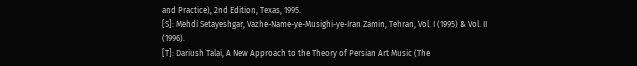and Practice), 2nd Edition, Texas, 1995.
[S]: Mehdi Setayeshgar, Vazhe-Name-ye-Musighi-ye-Iran Zamin, Tehran, Vol. I (1995) & Vol. II (1996).
[T]: Dariush Talai, A New Approach to the Theory of Persian Art Music (The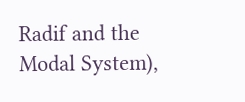Radif and the Modal System),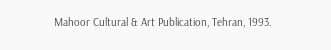Mahoor Cultural & Art Publication, Tehran, 1993.